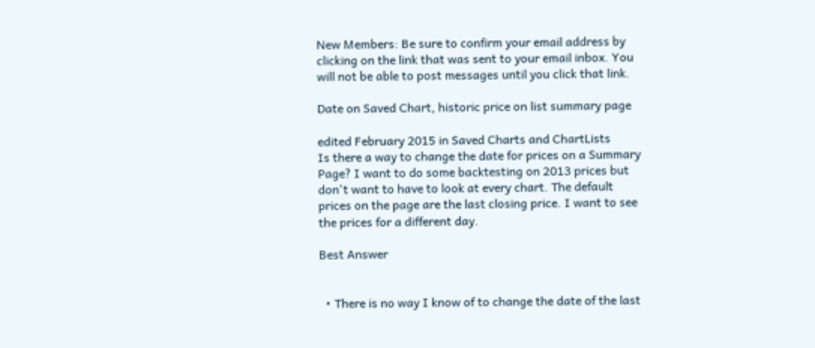New Members: Be sure to confirm your email address by clicking on the link that was sent to your email inbox. You will not be able to post messages until you click that link.

Date on Saved Chart, historic price on list summary page

edited February 2015 in Saved Charts and ChartLists
Is there a way to change the date for prices on a Summary Page? I want to do some backtesting on 2013 prices but don't want to have to look at every chart. The default prices on the page are the last closing price. I want to see the prices for a different day.

Best Answer


  • There is no way I know of to change the date of the last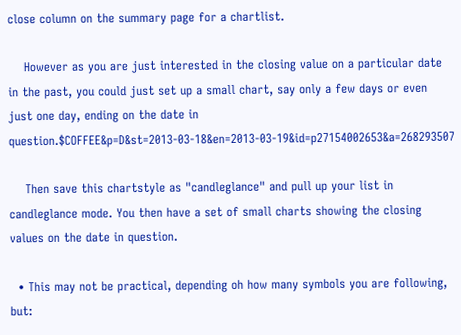close column on the summary page for a chartlist.

    However as you are just interested in the closing value on a particular date in the past, you could just set up a small chart, say only a few days or even just one day, ending on the date in question.$COFFEE&p=D&st=2013-03-18&en=2013-03-19&id=p27154002653&a=268293507

    Then save this chartstyle as "candleglance" and pull up your list in candleglance mode. You then have a set of small charts showing the closing values on the date in question.

  • This may not be practical, depending oh how many symbols you are following, but: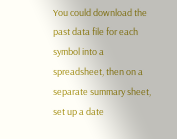You could download the past data file for each symbol into a spreadsheet, then on a separate summary sheet, set up a date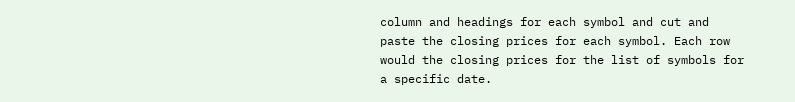column and headings for each symbol and cut and paste the closing prices for each symbol. Each row would the closing prices for the list of symbols for a specific date.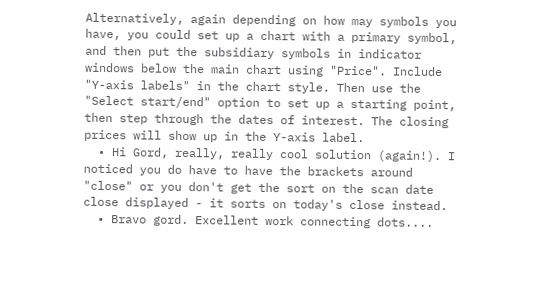Alternatively, again depending on how may symbols you have, you could set up a chart with a primary symbol, and then put the subsidiary symbols in indicator windows below the main chart using "Price". Include "Y-axis labels" in the chart style. Then use the "Select start/end" option to set up a starting point, then step through the dates of interest. The closing prices will show up in the Y-axis label.
  • Hi Gord, really, really cool solution (again!). I noticed you do have to have the brackets around "close" or you don't get the sort on the scan date close displayed - it sorts on today's close instead.
  • Bravo gord. Excellent work connecting dots....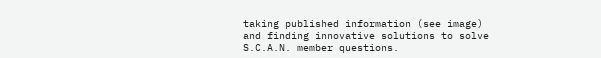taking published information (see image) and finding innovative solutions to solve S.C.A.N. member questions.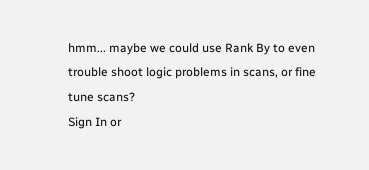hmm... maybe we could use Rank By to even trouble shoot logic problems in scans, or fine tune scans?
Sign In or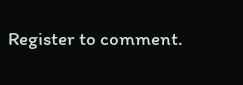Register to comment.